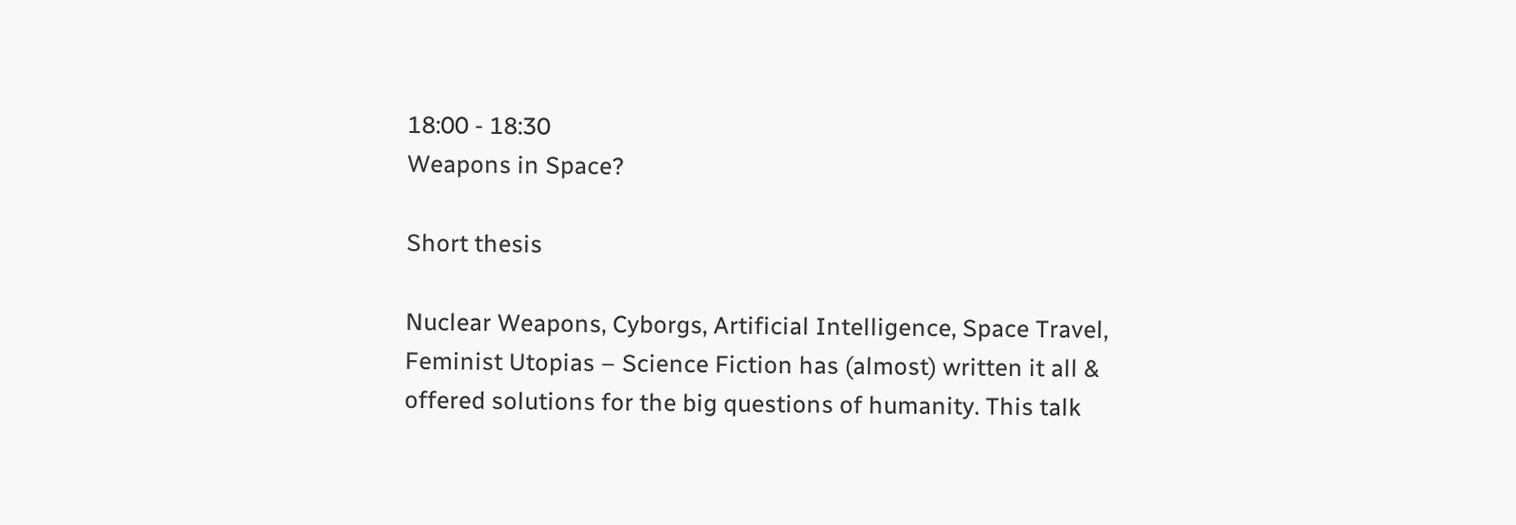18:00 - 18:30
Weapons in Space?

Short thesis

Nuclear Weapons, Cyborgs, Artificial Intelligence, Space Travel, Feminist Utopias – Science Fiction has (almost) written it all & offered solutions for the big questions of humanity. This talk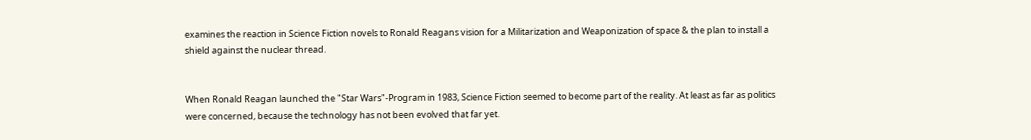examines the reaction in Science Fiction novels to Ronald Reagans vision for a Militarization and Weaponization of space & the plan to install a shield against the nuclear thread.


When Ronald Reagan launched the "Star Wars"-Program in 1983, Science Fiction seemed to become part of the reality. At least as far as politics were concerned, because the technology has not been evolved that far yet.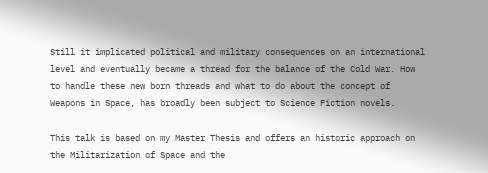Still it implicated political and military consequences on an international level and eventually became a thread for the balance of the Cold War. How to handle these new born threads and what to do about the concept of Weapons in Space, has broadly been subject to Science Fiction novels.

This talk is based on my Master Thesis and offers an historic approach on the Militarization of Space and the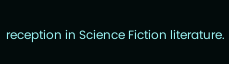reception in Science Fiction literature.